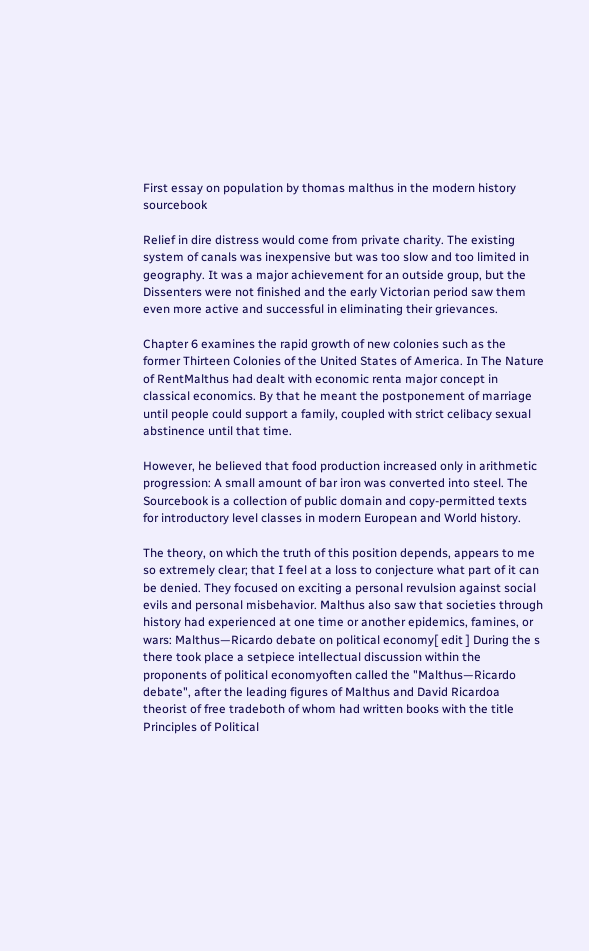First essay on population by thomas malthus in the modern history sourcebook

Relief in dire distress would come from private charity. The existing system of canals was inexpensive but was too slow and too limited in geography. It was a major achievement for an outside group, but the Dissenters were not finished and the early Victorian period saw them even more active and successful in eliminating their grievances.

Chapter 6 examines the rapid growth of new colonies such as the former Thirteen Colonies of the United States of America. In The Nature of RentMalthus had dealt with economic renta major concept in classical economics. By that he meant the postponement of marriage until people could support a family, coupled with strict celibacy sexual abstinence until that time.

However, he believed that food production increased only in arithmetic progression: A small amount of bar iron was converted into steel. The Sourcebook is a collection of public domain and copy-permitted texts for introductory level classes in modern European and World history.

The theory, on which the truth of this position depends, appears to me so extremely clear; that I feel at a loss to conjecture what part of it can be denied. They focused on exciting a personal revulsion against social evils and personal misbehavior. Malthus also saw that societies through history had experienced at one time or another epidemics, famines, or wars: Malthus—Ricardo debate on political economy[ edit ] During the s there took place a setpiece intellectual discussion within the proponents of political economyoften called the "Malthus—Ricardo debate", after the leading figures of Malthus and David Ricardoa theorist of free tradeboth of whom had written books with the title Principles of Political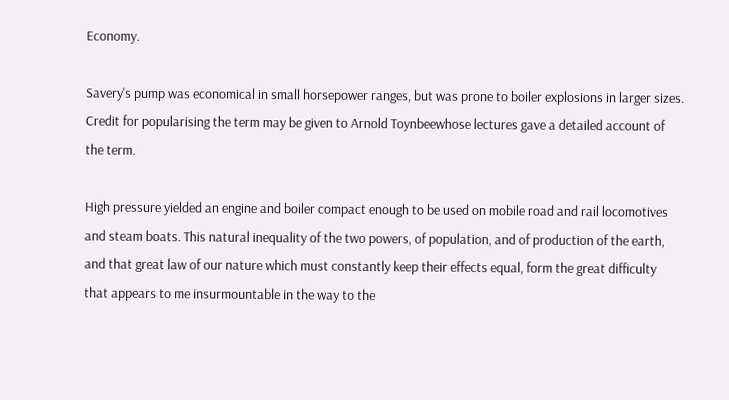Economy.

Savery's pump was economical in small horsepower ranges, but was prone to boiler explosions in larger sizes. Credit for popularising the term may be given to Arnold Toynbeewhose lectures gave a detailed account of the term.

High pressure yielded an engine and boiler compact enough to be used on mobile road and rail locomotives and steam boats. This natural inequality of the two powers, of population, and of production of the earth, and that great law of our nature which must constantly keep their effects equal, form the great difficulty that appears to me insurmountable in the way to the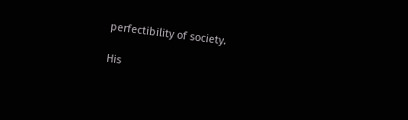perfectibility of society.

His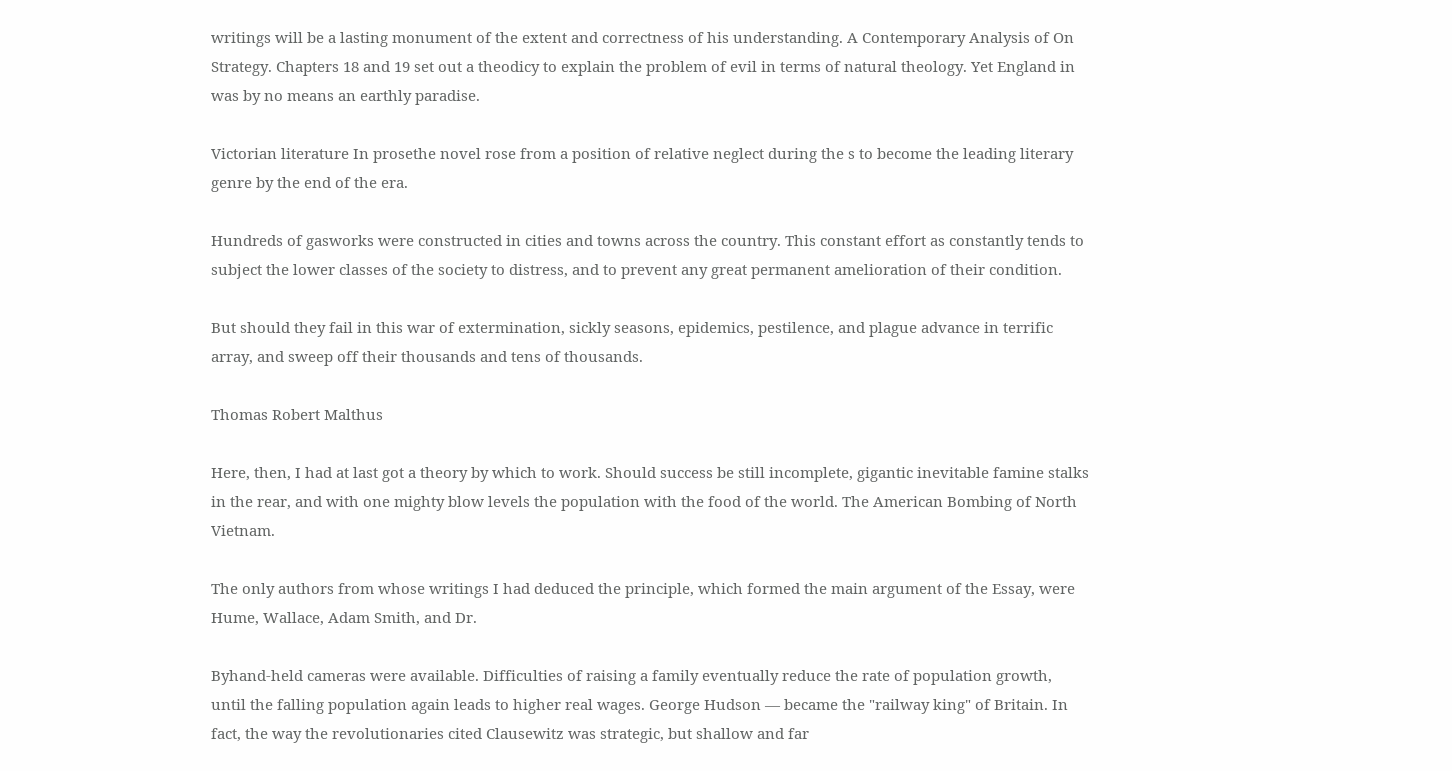writings will be a lasting monument of the extent and correctness of his understanding. A Contemporary Analysis of On Strategy. Chapters 18 and 19 set out a theodicy to explain the problem of evil in terms of natural theology. Yet England in was by no means an earthly paradise.

Victorian literature In prosethe novel rose from a position of relative neglect during the s to become the leading literary genre by the end of the era.

Hundreds of gasworks were constructed in cities and towns across the country. This constant effort as constantly tends to subject the lower classes of the society to distress, and to prevent any great permanent amelioration of their condition.

But should they fail in this war of extermination, sickly seasons, epidemics, pestilence, and plague advance in terrific array, and sweep off their thousands and tens of thousands.

Thomas Robert Malthus

Here, then, I had at last got a theory by which to work. Should success be still incomplete, gigantic inevitable famine stalks in the rear, and with one mighty blow levels the population with the food of the world. The American Bombing of North Vietnam.

The only authors from whose writings I had deduced the principle, which formed the main argument of the Essay, were Hume, Wallace, Adam Smith, and Dr.

Byhand-held cameras were available. Difficulties of raising a family eventually reduce the rate of population growth, until the falling population again leads to higher real wages. George Hudson — became the "railway king" of Britain. In fact, the way the revolutionaries cited Clausewitz was strategic, but shallow and far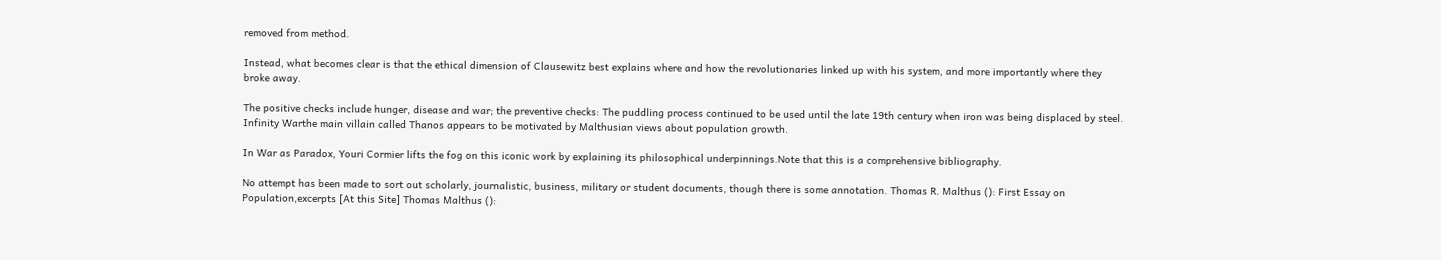removed from method.

Instead, what becomes clear is that the ethical dimension of Clausewitz best explains where and how the revolutionaries linked up with his system, and more importantly where they broke away.

The positive checks include hunger, disease and war; the preventive checks: The puddling process continued to be used until the late 19th century when iron was being displaced by steel. Infinity Warthe main villain called Thanos appears to be motivated by Malthusian views about population growth.

In War as Paradox, Youri Cormier lifts the fog on this iconic work by explaining its philosophical underpinnings.Note that this is a comprehensive bibliography.

No attempt has been made to sort out scholarly, journalistic, business, military or student documents, though there is some annotation. Thomas R. Malthus (): First Essay on Population,excerpts [At this Site] Thomas Malthus ():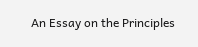An Essay on the Principles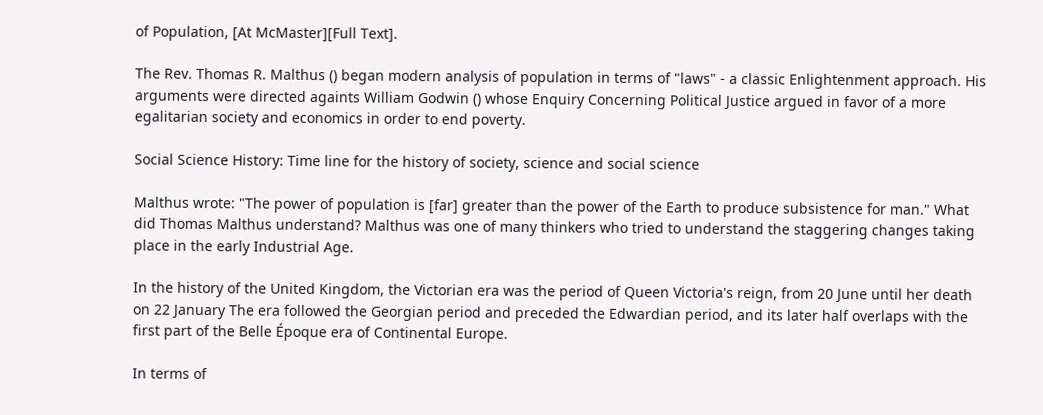of Population, [At McMaster][Full Text].

The Rev. Thomas R. Malthus () began modern analysis of population in terms of "laws" - a classic Enlightenment approach. His arguments were directed againts William Godwin () whose Enquiry Concerning Political Justice argued in favor of a more egalitarian society and economics in order to end poverty.

Social Science History: Time line for the history of society, science and social science

Malthus wrote: "The power of population is [far] greater than the power of the Earth to produce subsistence for man." What did Thomas Malthus understand? Malthus was one of many thinkers who tried to understand the staggering changes taking place in the early Industrial Age.

In the history of the United Kingdom, the Victorian era was the period of Queen Victoria's reign, from 20 June until her death on 22 January The era followed the Georgian period and preceded the Edwardian period, and its later half overlaps with the first part of the Belle Époque era of Continental Europe.

In terms of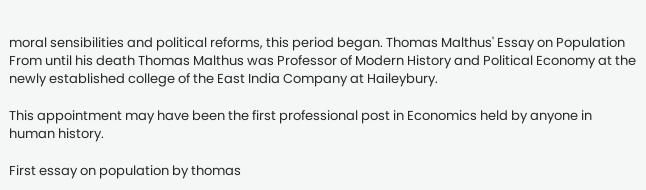moral sensibilities and political reforms, this period began. Thomas Malthus' Essay on Population From until his death Thomas Malthus was Professor of Modern History and Political Economy at the newly established college of the East India Company at Haileybury.

This appointment may have been the first professional post in Economics held by anyone in human history.

First essay on population by thomas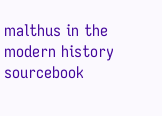malthus in the modern history sourcebook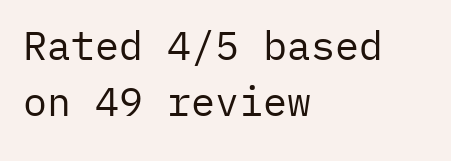Rated 4/5 based on 49 review